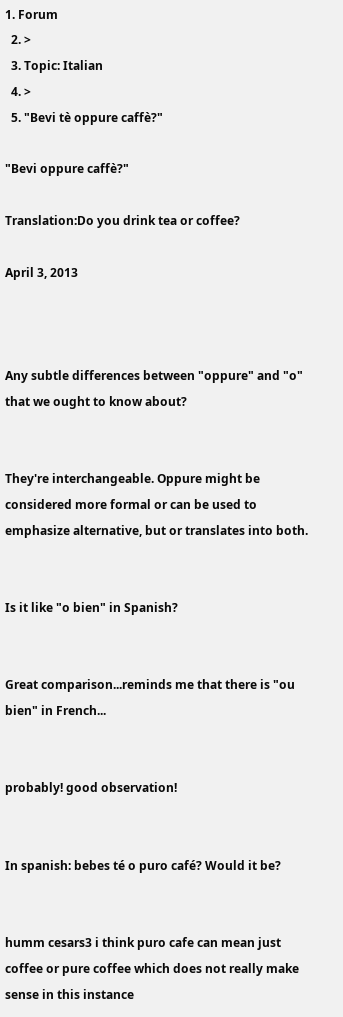1. Forum
  2. >
  3. Topic: Italian
  4. >
  5. "Bevi tè oppure caffè?"

"Bevi oppure caffè?"

Translation:Do you drink tea or coffee?

April 3, 2013



Any subtle differences between "oppure" and "o" that we ought to know about?


They're interchangeable. Oppure might be considered more formal or can be used to emphasize alternative, but or translates into both.


Is it like "o bien" in Spanish?


Great comparison...reminds me that there is "ou bien" in French...


probably! good observation!


In spanish: bebes té o puro café? Would it be?


humm cesars3 i think puro cafe can mean just coffee or pure coffee which does not really make sense in this instance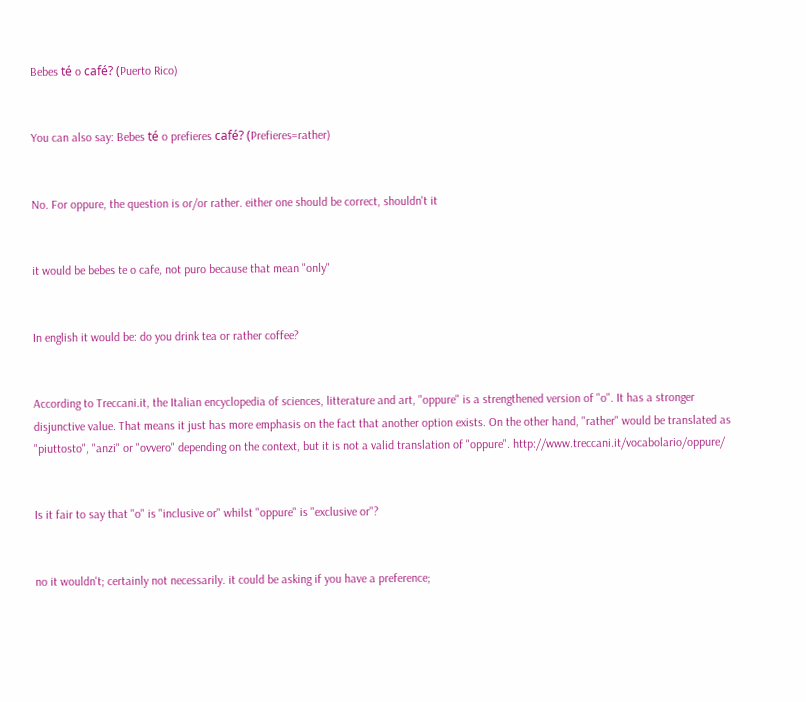Bebes té o café? (Puerto Rico)


You can also say: Bebes té o prefieres café? (Prefieres=rather)


No. For oppure, the question is or/or rather. either one should be correct, shouldn't it


it would be bebes te o cafe, not puro because that mean "only"


In english it would be: do you drink tea or rather coffee?


According to Treccani.it, the Italian encyclopedia of sciences, litterature and art, "oppure" is a strengthened version of "o". It has a stronger disjunctive value. That means it just has more emphasis on the fact that another option exists. On the other hand, "rather" would be translated as "piuttosto", "anzi" or "ovvero" depending on the context, but it is not a valid translation of "oppure". http://www.treccani.it/vocabolario/oppure/


Is it fair to say that "o" is "inclusive or" whilst "oppure" is "exclusive or"?


no it wouldn't; certainly not necessarily. it could be asking if you have a preference;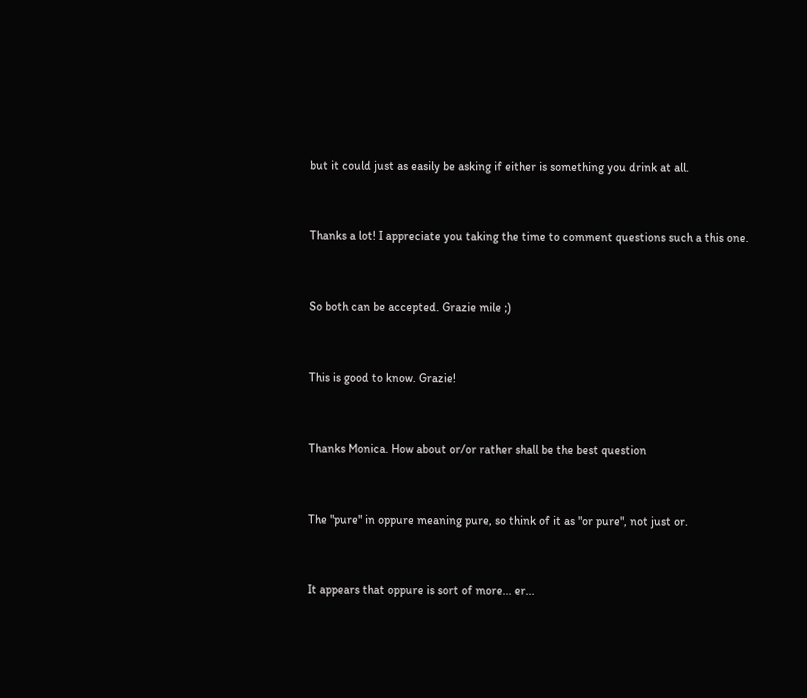but it could just as easily be asking if either is something you drink at all.


Thanks a lot! I appreciate you taking the time to comment questions such a this one.


So both can be accepted. Grazie mile ;)


This is good to know. Grazie!


Thanks Monica. How about or/or rather shall be the best question


The "pure" in oppure meaning pure, so think of it as "or pure", not just or.


It appears that oppure is sort of more... er...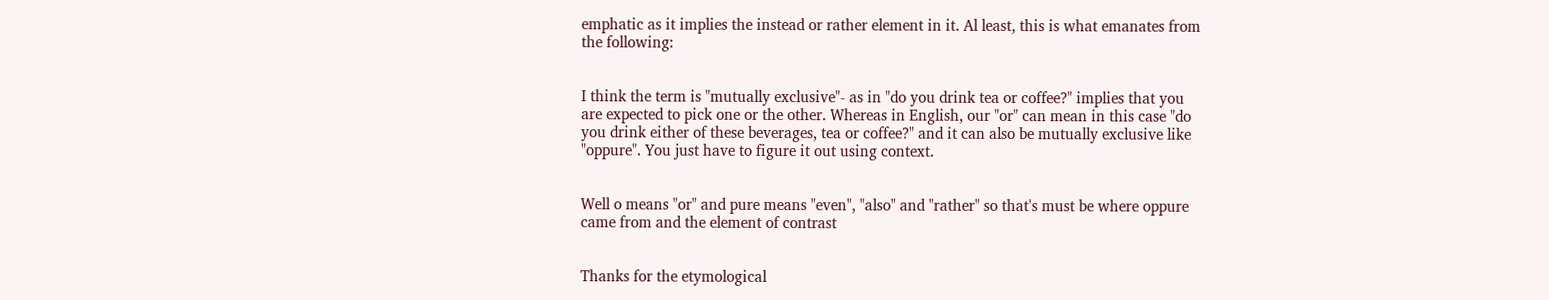emphatic as it implies the instead or rather element in it. Al least, this is what emanates from the following:


I think the term is "mutually exclusive"- as in "do you drink tea or coffee?" implies that you are expected to pick one or the other. Whereas in English, our "or" can mean in this case "do you drink either of these beverages, tea or coffee?" and it can also be mutually exclusive like "oppure". You just have to figure it out using context.


Well o means "or" and pure means "even", "also" and "rather" so that's must be where oppure came from and the element of contrast


Thanks for the etymological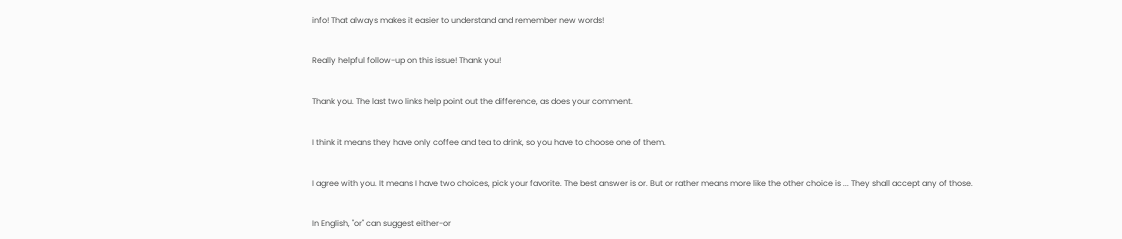info! That always makes it easier to understand and remember new words!


Really helpful follow-up on this issue! Thank you!


Thank you. The last two links help point out the difference, as does your comment.


I think it means they have only coffee and tea to drink, so you have to choose one of them.


I agree with you. It means I have two choices, pick your favorite. The best answer is or. But or rather means more like the other choice is ... They shall accept any of those.


In English, "or" can suggest either-or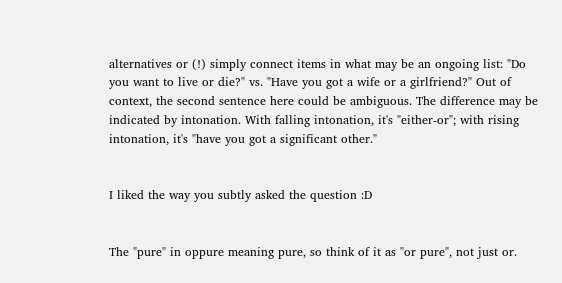alternatives or (!) simply connect items in what may be an ongoing list: "Do you want to live or die?" vs. "Have you got a wife or a girlfriend?" Out of context, the second sentence here could be ambiguous. The difference may be indicated by intonation. With falling intonation, it's "either-or"; with rising intonation, it's "have you got a significant other."


I liked the way you subtly asked the question :D


The "pure" in oppure meaning pure, so think of it as "or pure", not just or.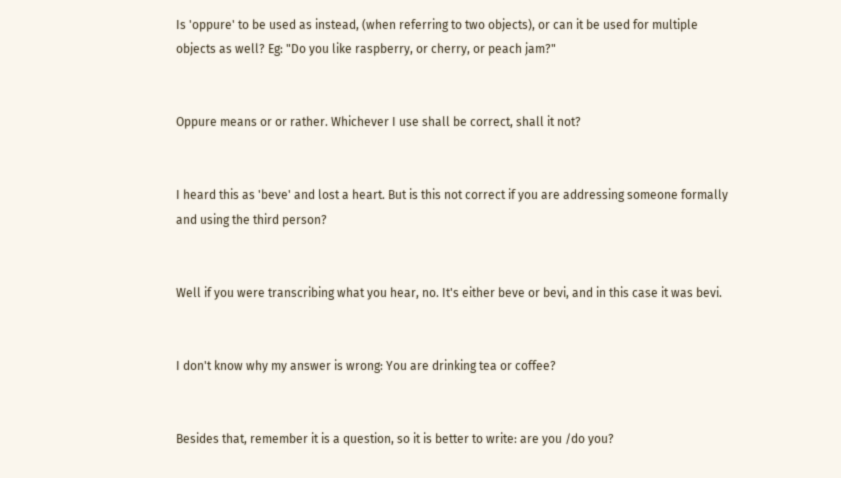Is 'oppure' to be used as instead, (when referring to two objects), or can it be used for multiple objects as well? Eg: "Do you like raspberry, or cherry, or peach jam?"


Oppure means or or rather. Whichever I use shall be correct, shall it not?


I heard this as 'beve' and lost a heart. But is this not correct if you are addressing someone formally and using the third person?


Well if you were transcribing what you hear, no. It's either beve or bevi, and in this case it was bevi.


I don't know why my answer is wrong: You are drinking tea or coffee?


Besides that, remember it is a question, so it is better to write: are you /do you?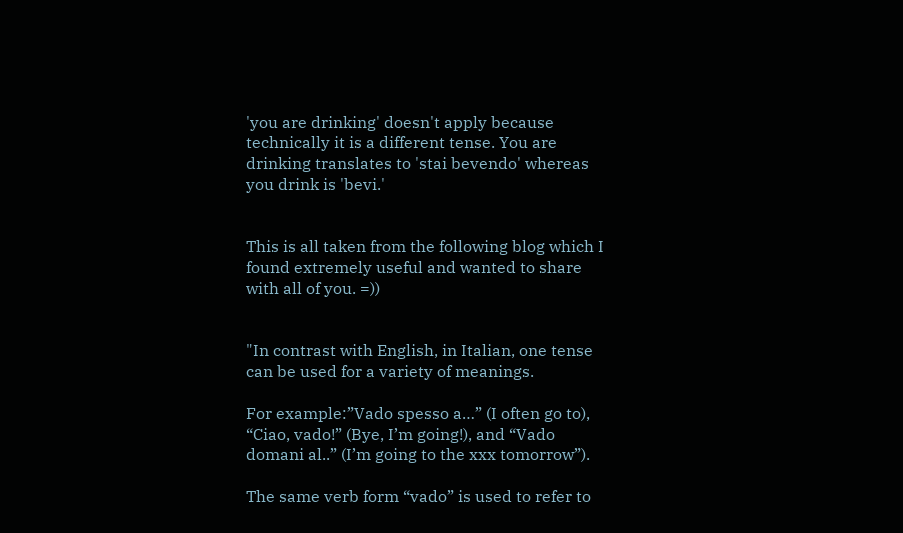'you are drinking' doesn't apply because technically it is a different tense. You are drinking translates to 'stai bevendo' whereas you drink is 'bevi.'


This is all taken from the following blog which I found extremely useful and wanted to share with all of you. =))


"In contrast with English, in Italian, one tense can be used for a variety of meanings.

For example:”Vado spesso a…” (I often go to), “Ciao, vado!” (Bye, I’m going!), and “Vado domani al..” (I’m going to the xxx tomorrow”).

The same verb form “vado” is used to refer to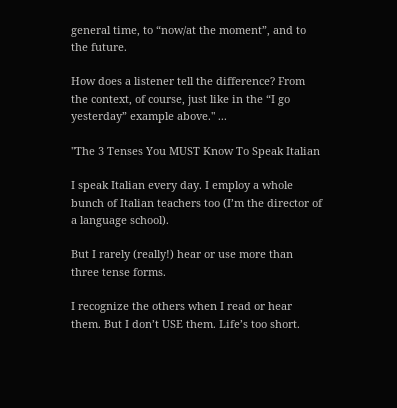general time, to “now/at the moment”, and to the future.

How does a listener tell the difference? From the context, of course, just like in the “I go yesterday” example above." ...

"The 3 Tenses You MUST Know To Speak Italian

I speak Italian every day. I employ a whole bunch of Italian teachers too (I’m the director of a language school).

But I rarely (really!) hear or use more than three tense forms.

I recognize the others when I read or hear them. But I don’t USE them. Life’s too short.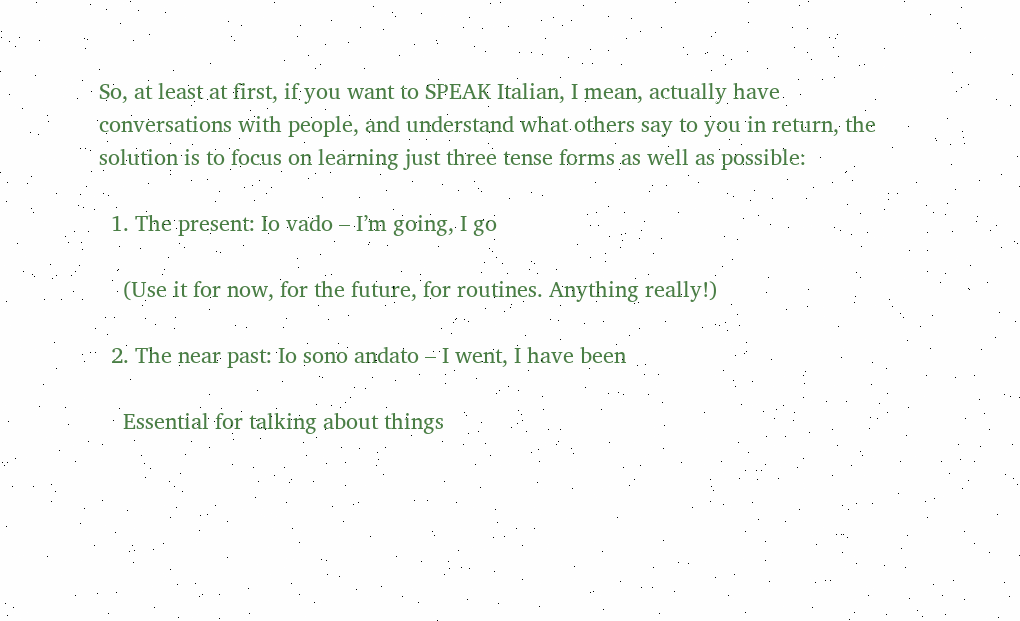So, at least at first, if you want to SPEAK Italian, I mean, actually have conversations with people, and understand what others say to you in return, the solution is to focus on learning just three tense forms as well as possible:

  1. The present: Io vado – I’m going, I go

    (Use it for now, for the future, for routines. Anything really!)

  2. The near past: Io sono andato – I went, I have been

    Essential for talking about things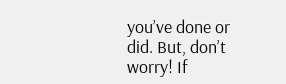you’ve done or did. But, don’t worry! If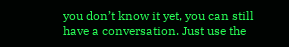you don’t know it yet, you can still have a conversation. Just use the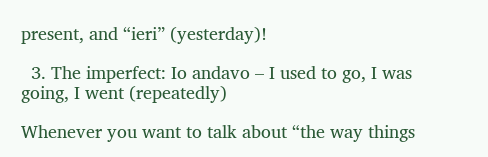present, and “ieri” (yesterday)!

  3. The imperfect: Io andavo – I used to go, I was going, I went (repeatedly)

Whenever you want to talk about “the way things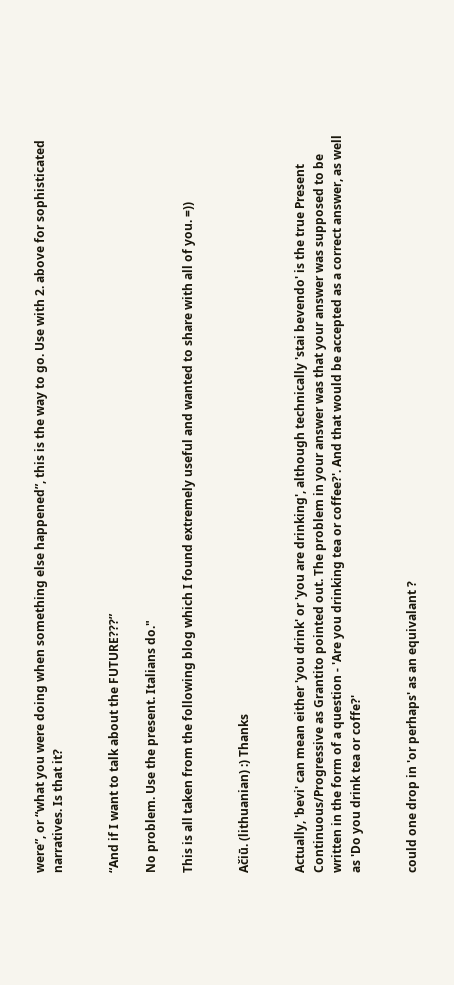were”, or “what you were doing when something else happened”, this is the way to go. Use with 2. above for sophisticated narratives. Is that it?


“And if I want to talk about the FUTURE???”

No problem. Use the present. Italians do."

This is all taken from the following blog which I found extremely useful and wanted to share with all of you. =))


Ačiū. (lithuanian) :) Thanks


Actually, 'bevi' can mean either 'you drink' or 'you are drinking', although technically 'stai bevendo' is the true Present Continuous/Progressive as Grantito pointed out. The problem in your answer was that your answer was supposed to be written in the form of a question - 'Are you drinking tea or coffee?'. And that would be accepted as a correct answer, as well as 'Do you drink tea or coffe?'


could one drop in 'or perhaps' as an equivalant ?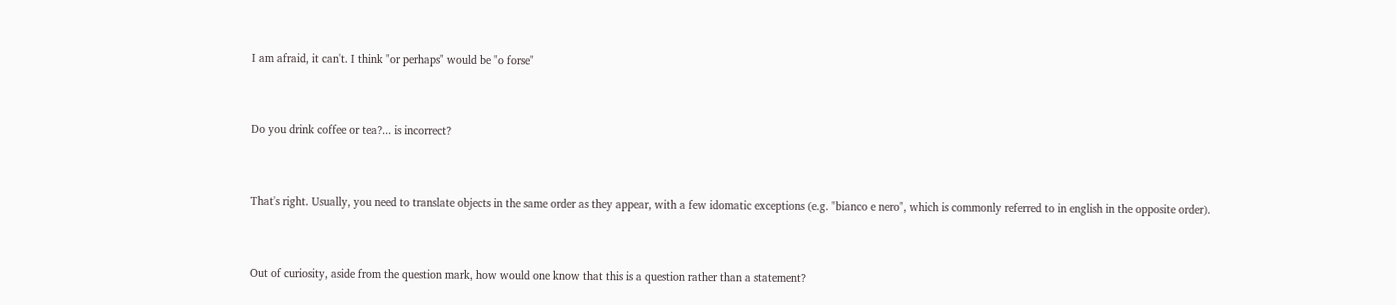I am afraid, it can't. I think "or perhaps" would be "o forse"


Do you drink coffee or tea?... is incorrect?


That's right. Usually, you need to translate objects in the same order as they appear, with a few idomatic exceptions (e.g. "bianco e nero", which is commonly referred to in english in the opposite order).


Out of curiosity, aside from the question mark, how would one know that this is a question rather than a statement?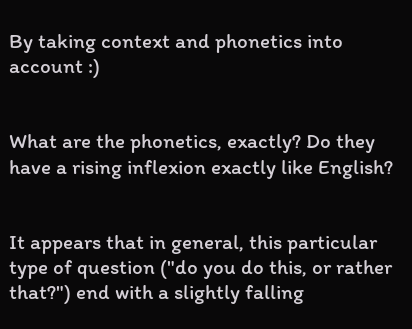By taking context and phonetics into account :)


What are the phonetics, exactly? Do they have a rising inflexion exactly like English?


It appears that in general, this particular type of question ("do you do this, or rather that?") end with a slightly falling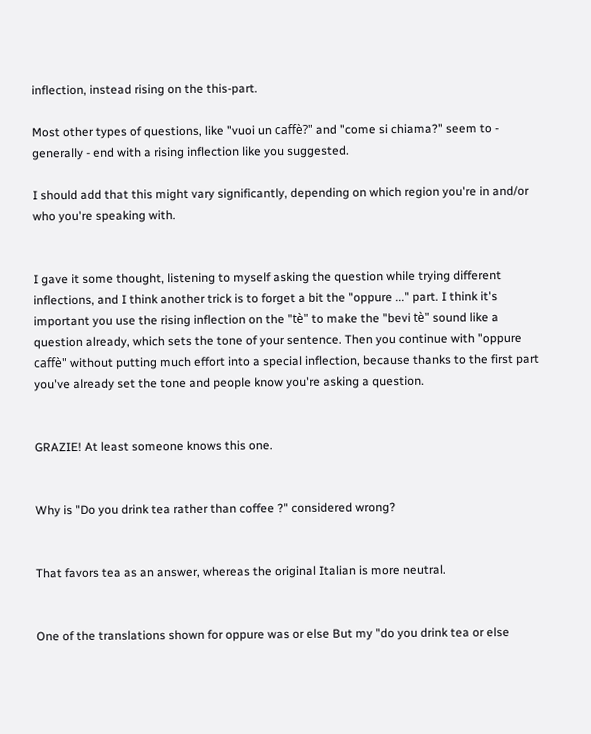inflection, instead rising on the this-part.

Most other types of questions, like "vuoi un caffè?" and "come si chiama?" seem to - generally - end with a rising inflection like you suggested.

I should add that this might vary significantly, depending on which region you're in and/or who you're speaking with.


I gave it some thought, listening to myself asking the question while trying different inflections, and I think another trick is to forget a bit the "oppure ..." part. I think it's important you use the rising inflection on the "tè" to make the "bevi tè" sound like a question already, which sets the tone of your sentence. Then you continue with "oppure caffè" without putting much effort into a special inflection, because thanks to the first part you've already set the tone and people know you're asking a question.


GRAZIE! At least someone knows this one.


Why is "Do you drink tea rather than coffee ?" considered wrong?


That favors tea as an answer, whereas the original Italian is more neutral.


One of the translations shown for oppure was or else But my "do you drink tea or else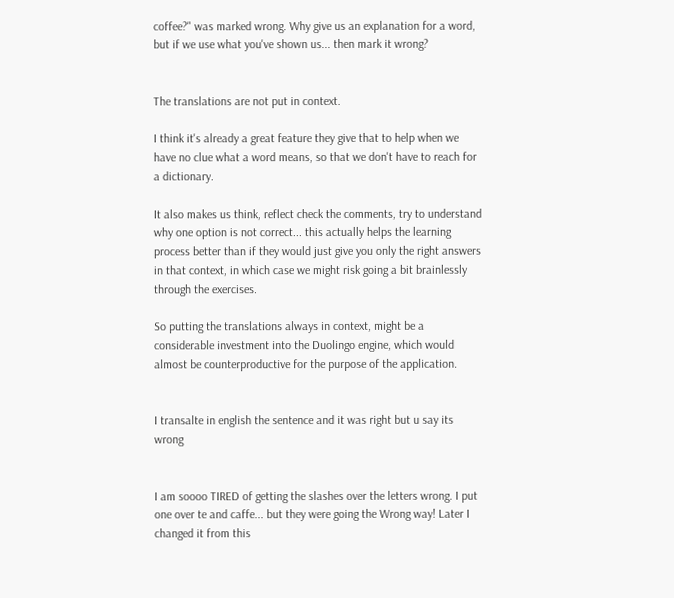coffee?" was marked wrong. Why give us an explanation for a word, but if we use what you've shown us... then mark it wrong?


The translations are not put in context.

I think it's already a great feature they give that to help when we have no clue what a word means, so that we don't have to reach for a dictionary.

It also makes us think, reflect check the comments, try to understand why one option is not correct... this actually helps the learning process better than if they would just give you only the right answers in that context, in which case we might risk going a bit brainlessly through the exercises.

So putting the translations always in context, might be a considerable investment into the Duolingo engine, which would almost be counterproductive for the purpose of the application.


I transalte in english the sentence and it was right but u say its wrong


I am soooo TIRED of getting the slashes over the letters wrong. I put one over te and caffe... but they were going the Wrong way! Later I changed it from this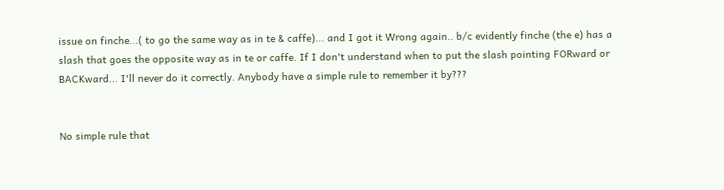issue on finche...( to go the same way as in te & caffe)... and I got it Wrong again.. b/c evidently finche (the e) has a slash that goes the opposite way as in te or caffe. If I don't understand when to put the slash pointing FORward or BACKward... I'll never do it correctly. Anybody have a simple rule to remember it by???


No simple rule that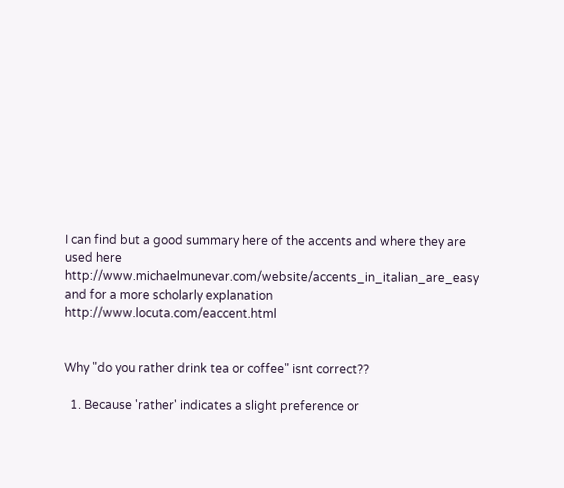I can find but a good summary here of the accents and where they are used here http://www.michaelmunevar.com/website/accents_in_italian_are_easy and for a more scholarly explanation http://www.locuta.com/eaccent.html


Why "do you rather drink tea or coffee" isnt correct??

  1. Because 'rather' indicates a slight preference or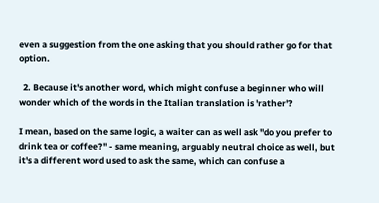even a suggestion from the one asking that you should rather go for that option.

  2. Because it's another word, which might confuse a beginner who will wonder which of the words in the Italian translation is 'rather'?

I mean, based on the same logic, a waiter can as well ask "do you prefer to drink tea or coffee?" - same meaning, arguably neutral choice as well, but it's a different word used to ask the same, which can confuse a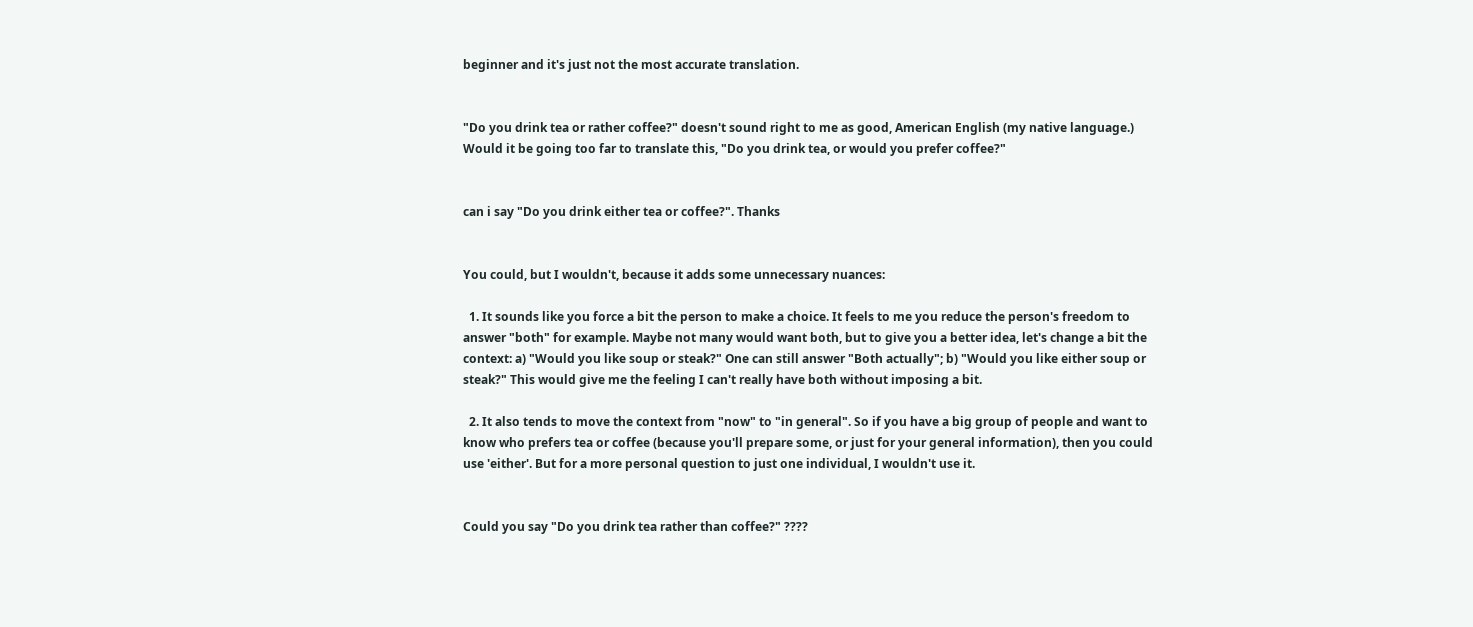beginner and it's just not the most accurate translation.


"Do you drink tea or rather coffee?" doesn't sound right to me as good, American English (my native language.) Would it be going too far to translate this, "Do you drink tea, or would you prefer coffee?"


can i say "Do you drink either tea or coffee?". Thanks


You could, but I wouldn't, because it adds some unnecessary nuances:

  1. It sounds like you force a bit the person to make a choice. It feels to me you reduce the person's freedom to answer "both" for example. Maybe not many would want both, but to give you a better idea, let's change a bit the context: a) "Would you like soup or steak?" One can still answer "Both actually"; b) "Would you like either soup or steak?" This would give me the feeling I can't really have both without imposing a bit.

  2. It also tends to move the context from "now" to "in general". So if you have a big group of people and want to know who prefers tea or coffee (because you'll prepare some, or just for your general information), then you could use 'either'. But for a more personal question to just one individual, I wouldn't use it.


Could you say "Do you drink tea rather than coffee?" ????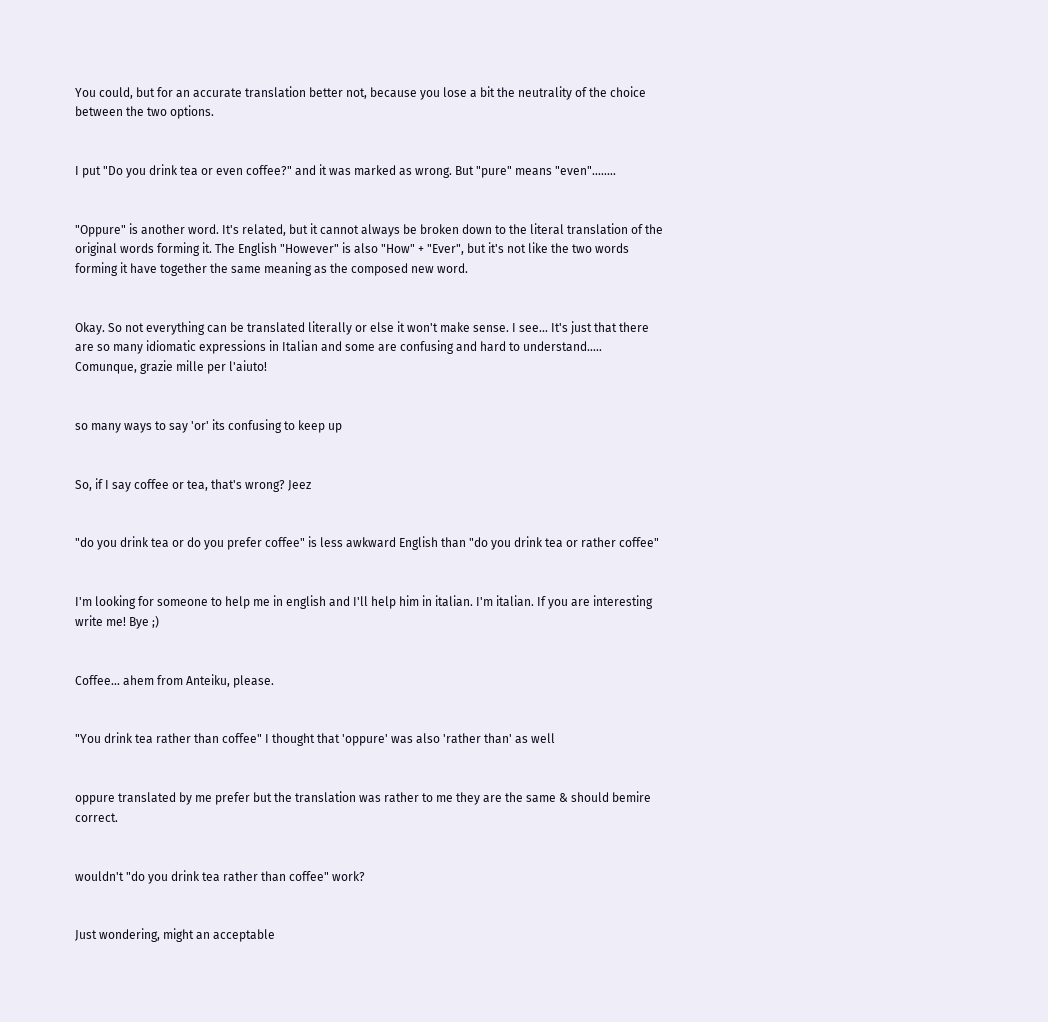You could, but for an accurate translation better not, because you lose a bit the neutrality of the choice between the two options.


I put "Do you drink tea or even coffee?" and it was marked as wrong. But "pure" means "even"........


"Oppure" is another word. It's related, but it cannot always be broken down to the literal translation of the original words forming it. The English "However" is also "How" + "Ever", but it's not like the two words forming it have together the same meaning as the composed new word.


Okay. So not everything can be translated literally or else it won't make sense. I see... It's just that there are so many idiomatic expressions in Italian and some are confusing and hard to understand..... Comunque, grazie mille per l'aiuto!


so many ways to say 'or' its confusing to keep up


So, if I say coffee or tea, that's wrong? Jeez


"do you drink tea or do you prefer coffee" is less awkward English than "do you drink tea or rather coffee"


I'm looking for someone to help me in english and I'll help him in italian. I'm italian. If you are interesting write me! Bye ;)


Coffee... ahem from Anteiku, please.


"You drink tea rather than coffee" I thought that 'oppure' was also 'rather than' as well


oppure translated by me prefer but the translation was rather to me they are the same & should bemire correct.


wouldn't "do you drink tea rather than coffee" work?


Just wondering, might an acceptable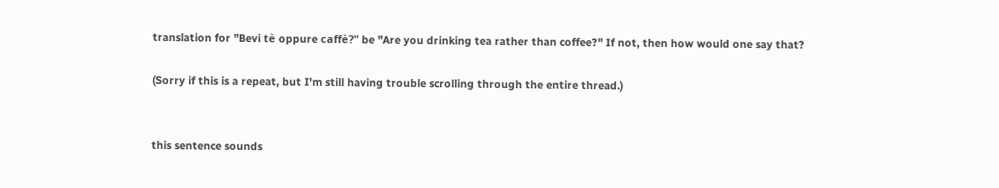translation for "Bevi tè oppure caffè?" be "Are you drinking tea rather than coffee?" If not, then how would one say that?

(Sorry if this is a repeat, but I'm still having trouble scrolling through the entire thread.)


this sentence sounds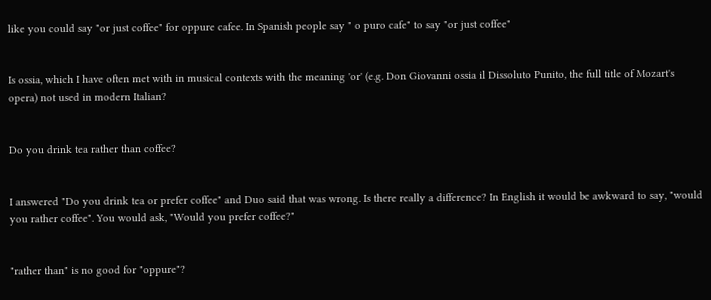like you could say "or just coffee" for oppure cafee. In Spanish people say " o puro cafe" to say "or just coffee"


Is ossia, which I have often met with in musical contexts with the meaning 'or' (e.g. Don Giovanni ossia il Dissoluto Punito, the full title of Mozart's opera) not used in modern Italian?


Do you drink tea rather than coffee?


I answered "Do you drink tea or prefer coffee" and Duo said that was wrong. Is there really a difference? In English it would be awkward to say, "would you rather coffee". You would ask, "Would you prefer coffee?"


"rather than" is no good for "oppure"?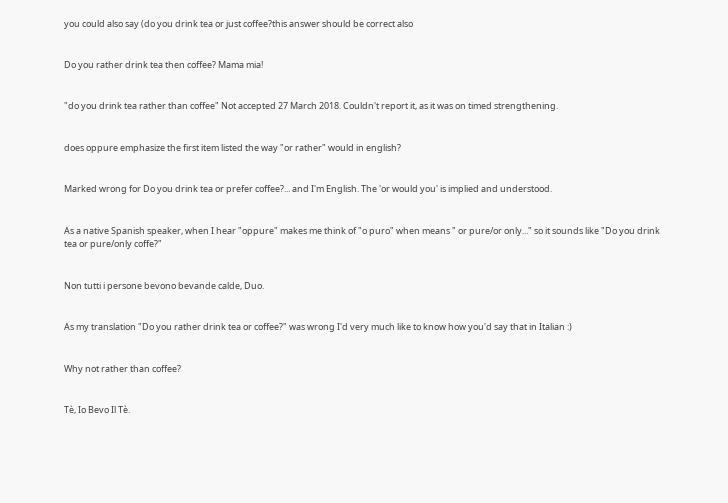you could also say (do you drink tea or just coffee?this answer should be correct also


Do you rather drink tea then coffee? Mama mia!


"do you drink tea rather than coffee" Not accepted 27 March 2018. Couldn't report it, as it was on timed strengthening.


does oppure emphasize the first item listed the way "or rather" would in english?


Marked wrong for Do you drink tea or prefer coffee?... and I'm English. The 'or would you' is implied and understood.


As a native Spanish speaker, when I hear "oppure" makes me think of "o puro" when means " or pure/or only..." so it sounds like "Do you drink tea or pure/only coffe?"


Non tutti i persone bevono bevande calde, Duo.


As my translation "Do you rather drink tea or coffee?" was wrong I'd very much like to know how you'd say that in Italian :)


Why not rather than coffee?


Tè, Io Bevo Il Tè.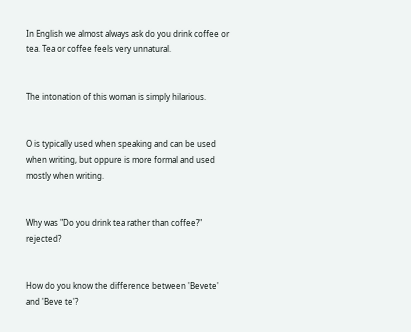In English we almost always ask do you drink coffee or tea. Tea or coffee feels very unnatural.


The intonation of this woman is simply hilarious.


O is typically used when speaking and can be used when writing, but oppure is more formal and used mostly when writing.


Why was "Do you drink tea rather than coffee?" rejected?


How do you know the difference between 'Bevete' and 'Beve te'?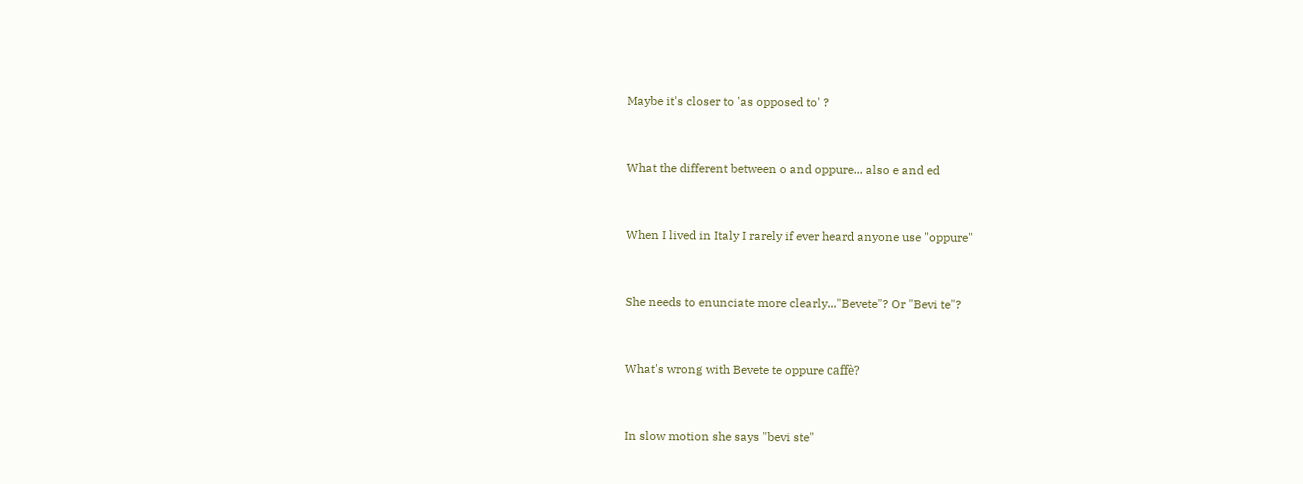Maybe it's closer to 'as opposed to' ?


What the different between o and oppure... also e and ed


When I lived in Italy I rarely if ever heard anyone use "oppure"


She needs to enunciate more clearly..."Bevete"? Or "Bevi te"?


What's wrong with Bevete te oppure caffè?


In slow motion she says "bevi ste"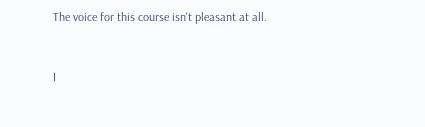The voice for this course isn't pleasant at all.


I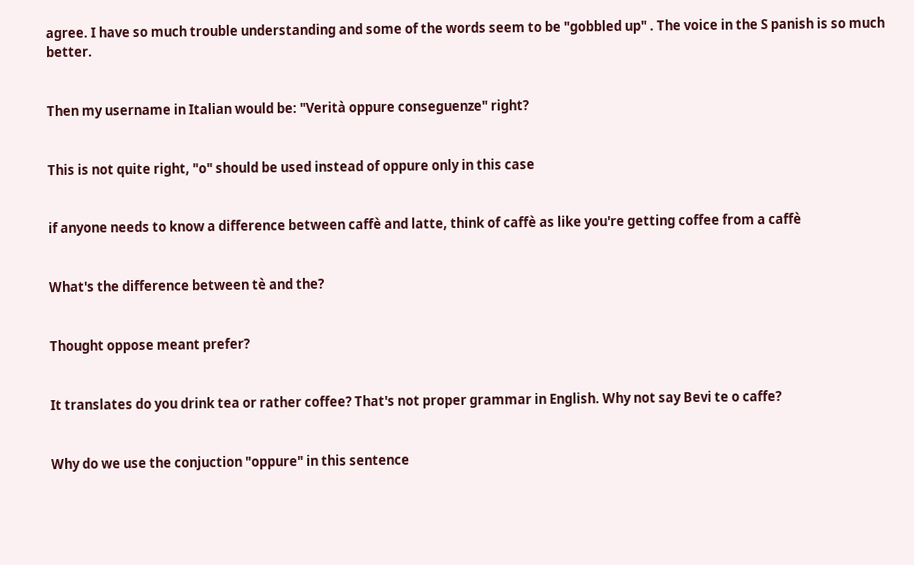agree. I have so much trouble understanding and some of the words seem to be "gobbled up" . The voice in the S panish is so much better.


Then my username in Italian would be: "Verità oppure conseguenze" right?


This is not quite right, "o" should be used instead of oppure only in this case


if anyone needs to know a difference between caffè and latte, think of caffè as like you're getting coffee from a caffè


What's the difference between tè and the?


Thought oppose meant prefer?


It translates do you drink tea or rather coffee? That's not proper grammar in English. Why not say Bevi te o caffe?


Why do we use the conjuction "oppure" in this sentence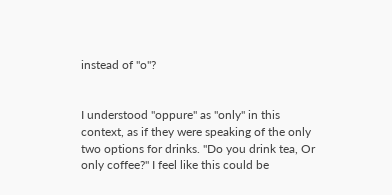instead of "o"?


I understood "oppure" as "only" in this context, as if they were speaking of the only two options for drinks. "Do you drink tea, Or only coffee?" I feel like this could be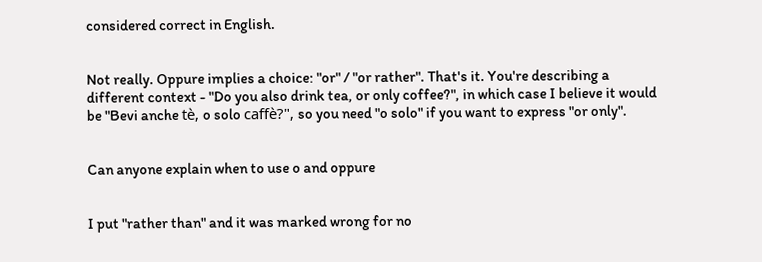considered correct in English.


Not really. Oppure implies a choice: "or" / "or rather". That's it. You're describing a different context - "Do you also drink tea, or only coffee?", in which case I believe it would be "Bevi anche tè, o solo caffè?", so you need "o solo" if you want to express "or only".


Can anyone explain when to use o and oppure


I put "rather than" and it was marked wrong for no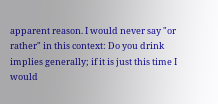apparent reason. I would never say "or rather" in this context: Do you drink implies generally; if it is just this time I would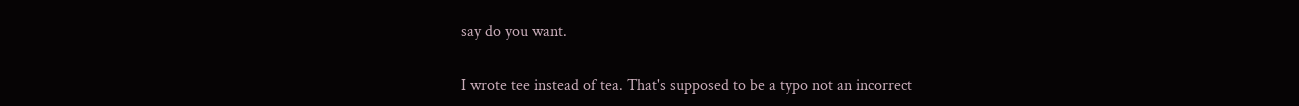say do you want.


I wrote tee instead of tea. That's supposed to be a typo not an incorrect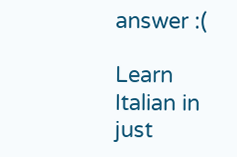answer :(

Learn Italian in just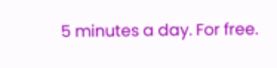5 minutes a day. For free.